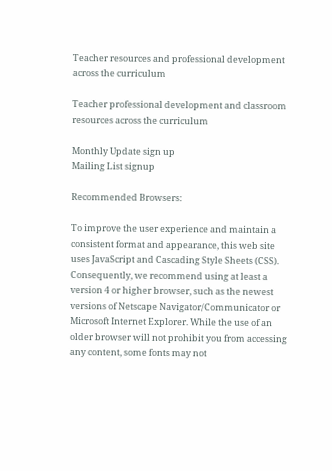Teacher resources and professional development across the curriculum

Teacher professional development and classroom resources across the curriculum

Monthly Update sign up
Mailing List signup

Recommended Browsers:

To improve the user experience and maintain a consistent format and appearance, this web site uses JavaScript and Cascading Style Sheets (CSS). Consequently, we recommend using at least a version 4 or higher browser, such as the newest versions of Netscape Navigator/Communicator or Microsoft Internet Explorer. While the use of an older browser will not prohibit you from accessing any content, some fonts may not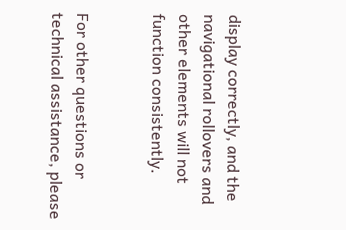display correctly, and the navigational rollovers and other elements will not function consistently.


For other questions or technical assistance, please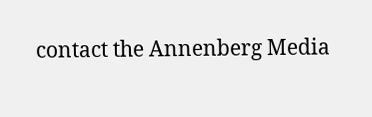contact the Annenberg Media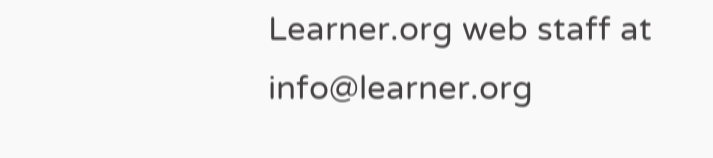Learner.org web staff at info@learner.org